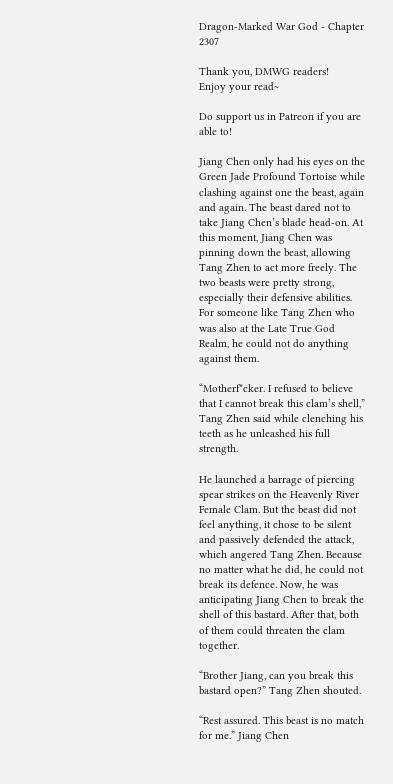Dragon-Marked War God - Chapter 2307

Thank you, DMWG readers!
Enjoy your read~

Do support us in Patreon if you are able to!

Jiang Chen only had his eyes on the Green Jade Profound Tortoise while clashing against one the beast, again and again. The beast dared not to take Jiang Chen’s blade head-on. At this moment, Jiang Chen was pinning down the beast, allowing Tang Zhen to act more freely. The two beasts were pretty strong, especially their defensive abilities. For someone like Tang Zhen who was also at the Late True God Realm, he could not do anything against them.

“Motherf*cker. I refused to believe that I cannot break this clam’s shell,” Tang Zhen said while clenching his teeth as he unleashed his full strength.

He launched a barrage of piercing spear strikes on the Heavenly River Female Clam. But the beast did not feel anything, it chose to be silent and passively defended the attack, which angered Tang Zhen. Because no matter what he did, he could not break its defence. Now, he was anticipating Jiang Chen to break the shell of this bastard. After that, both of them could threaten the clam together.

“Brother Jiang, can you break this bastard open?” Tang Zhen shouted.

“Rest assured. This beast is no match for me.” Jiang Chen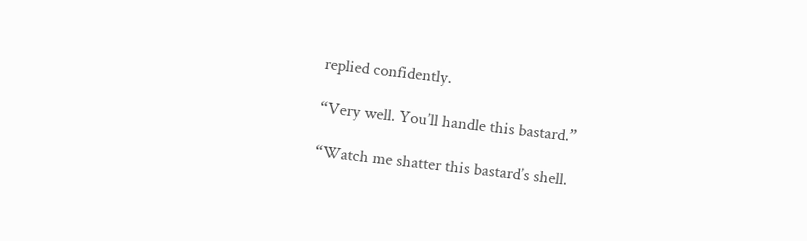replied confidently.

“Very well. You’ll handle this bastard.”

“Watch me shatter this bastard’s shell.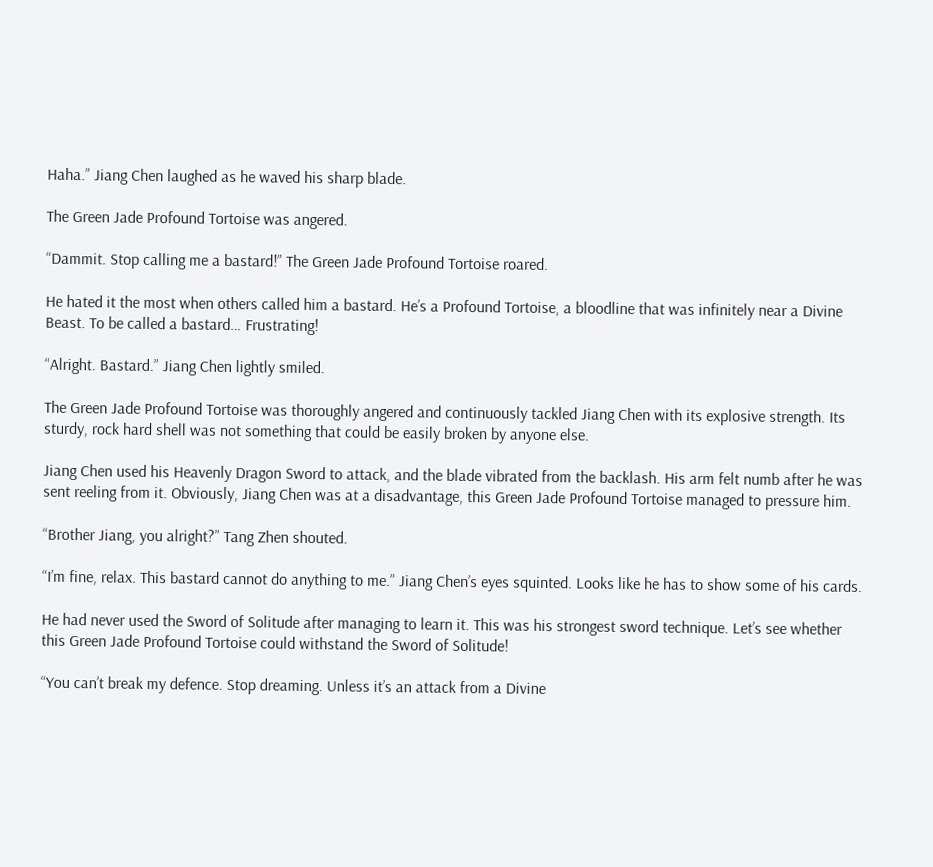Haha.” Jiang Chen laughed as he waved his sharp blade.

The Green Jade Profound Tortoise was angered.

“Dammit. Stop calling me a bastard!” The Green Jade Profound Tortoise roared.

He hated it the most when others called him a bastard. He’s a Profound Tortoise, a bloodline that was infinitely near a Divine Beast. To be called a bastard… Frustrating!

“Alright. Bastard.” Jiang Chen lightly smiled.

The Green Jade Profound Tortoise was thoroughly angered and continuously tackled Jiang Chen with its explosive strength. Its sturdy, rock hard shell was not something that could be easily broken by anyone else.

Jiang Chen used his Heavenly Dragon Sword to attack, and the blade vibrated from the backlash. His arm felt numb after he was sent reeling from it. Obviously, Jiang Chen was at a disadvantage, this Green Jade Profound Tortoise managed to pressure him.

“Brother Jiang, you alright?” Tang Zhen shouted.

“I’m fine, relax. This bastard cannot do anything to me.” Jiang Chen’s eyes squinted. Looks like he has to show some of his cards.

He had never used the Sword of Solitude after managing to learn it. This was his strongest sword technique. Let’s see whether this Green Jade Profound Tortoise could withstand the Sword of Solitude!

“You can’t break my defence. Stop dreaming. Unless it’s an attack from a Divine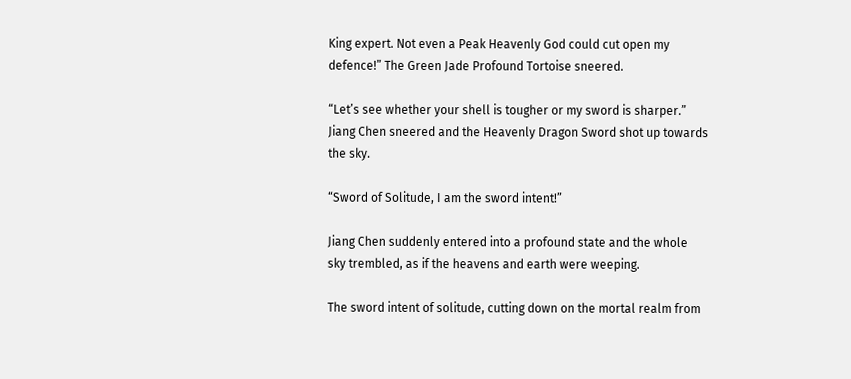King expert. Not even a Peak Heavenly God could cut open my defence!” The Green Jade Profound Tortoise sneered.

“Let’s see whether your shell is tougher or my sword is sharper.” Jiang Chen sneered and the Heavenly Dragon Sword shot up towards the sky.

“Sword of Solitude, I am the sword intent!”

Jiang Chen suddenly entered into a profound state and the whole sky trembled, as if the heavens and earth were weeping.

The sword intent of solitude, cutting down on the mortal realm from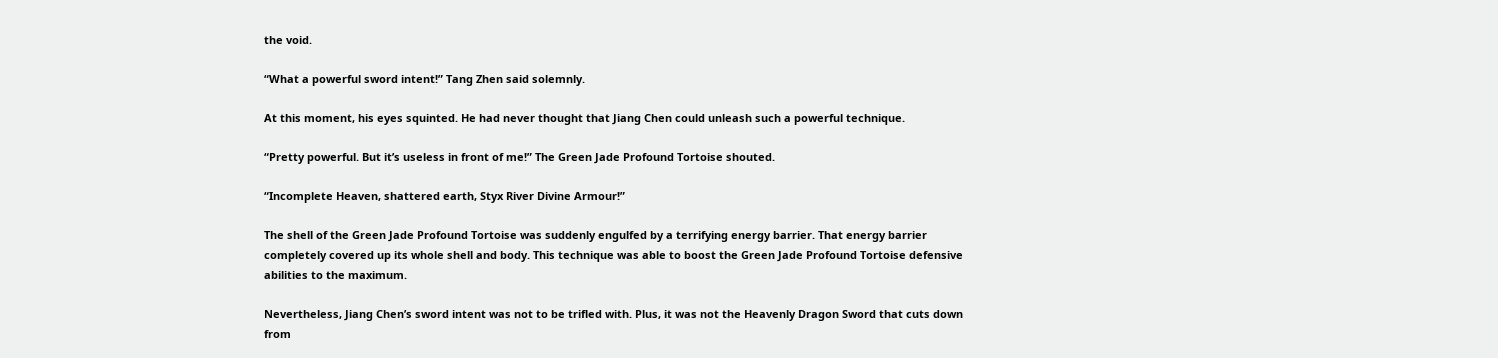the void.

“What a powerful sword intent!” Tang Zhen said solemnly.

At this moment, his eyes squinted. He had never thought that Jiang Chen could unleash such a powerful technique.

“Pretty powerful. But it’s useless in front of me!” The Green Jade Profound Tortoise shouted.

“Incomplete Heaven, shattered earth, Styx River Divine Armour!”

The shell of the Green Jade Profound Tortoise was suddenly engulfed by a terrifying energy barrier. That energy barrier completely covered up its whole shell and body. This technique was able to boost the Green Jade Profound Tortoise defensive abilities to the maximum.

Nevertheless, Jiang Chen’s sword intent was not to be trifled with. Plus, it was not the Heavenly Dragon Sword that cuts down from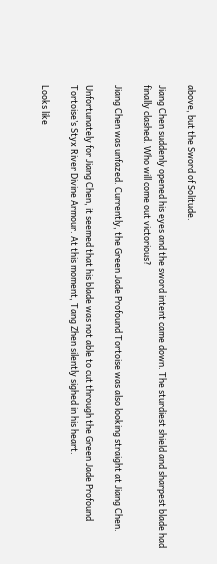above, but the Sword of Solitude.

Jiang Chen suddenly opened his eyes and the sword intent came down. The sturdiest shield and sharpest blade had finally clashed. Who will come out victorious?

Jiang Chen was unfazed. Currently, the Green Jade Profound Tortoise was also looking straight at Jiang Chen.

Unfortunately for Jiang Chen, it seemed that his blade was not able to cut through the Green Jade Profound Tortoise’s Styx River Divine Armour. At this moment, Tang Zhen silently sighed in his heart.

Looks like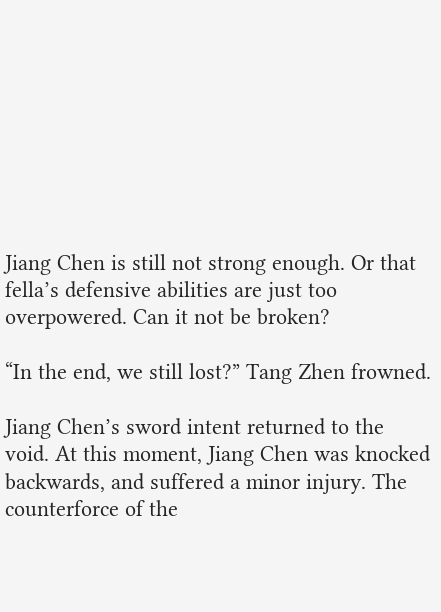Jiang Chen is still not strong enough. Or that fella’s defensive abilities are just too overpowered. Can it not be broken?

“In the end, we still lost?” Tang Zhen frowned.

Jiang Chen’s sword intent returned to the void. At this moment, Jiang Chen was knocked backwards, and suffered a minor injury. The counterforce of the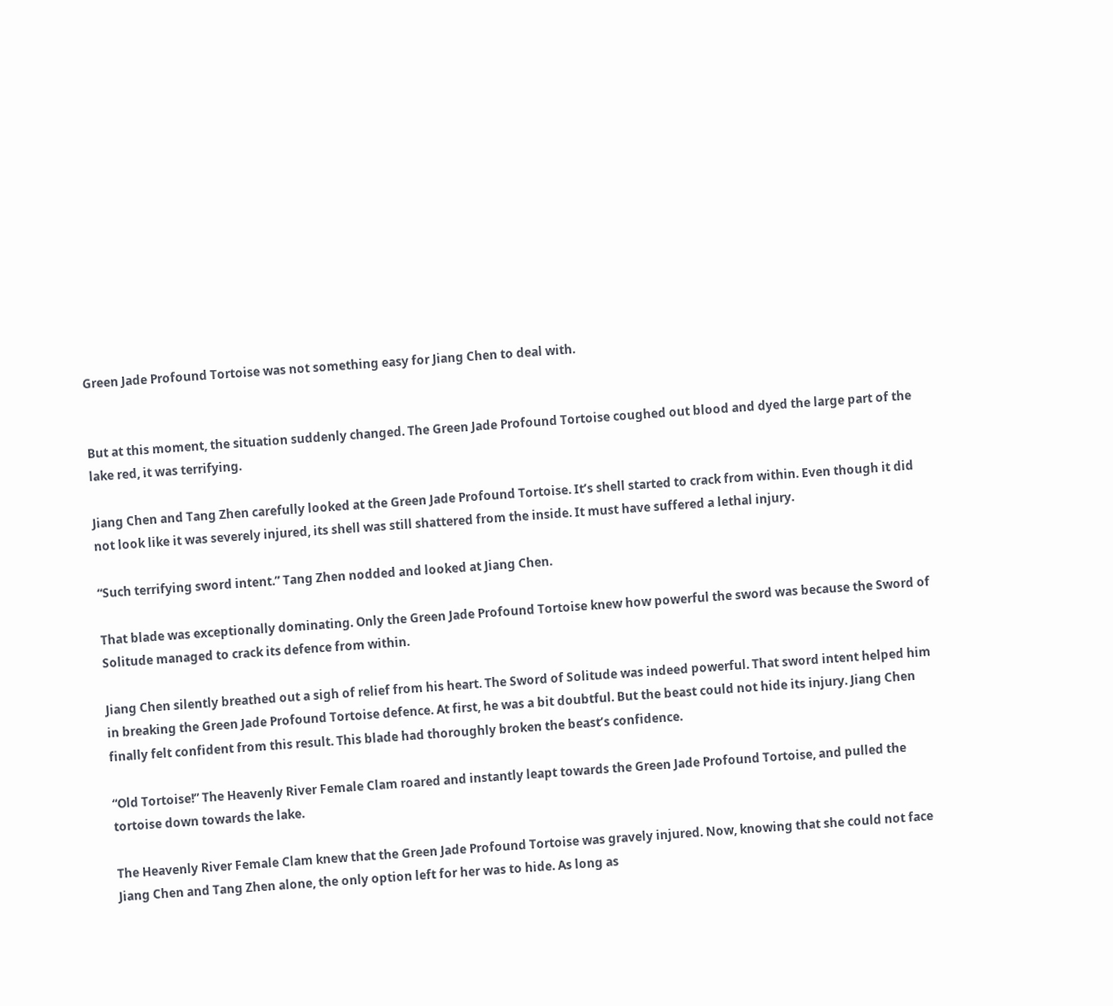Green Jade Profound Tortoise was not something easy for Jiang Chen to deal with.


But at this moment, the situation suddenly changed. The Green Jade Profound Tortoise coughed out blood and dyed the large part of the lake red, it was terrifying.

Jiang Chen and Tang Zhen carefully looked at the Green Jade Profound Tortoise. It’s shell started to crack from within. Even though it did not look like it was severely injured, its shell was still shattered from the inside. It must have suffered a lethal injury.

“Such terrifying sword intent.” Tang Zhen nodded and looked at Jiang Chen.

That blade was exceptionally dominating. Only the Green Jade Profound Tortoise knew how powerful the sword was because the Sword of Solitude managed to crack its defence from within.

Jiang Chen silently breathed out a sigh of relief from his heart. The Sword of Solitude was indeed powerful. That sword intent helped him in breaking the Green Jade Profound Tortoise defence. At first, he was a bit doubtful. But the beast could not hide its injury. Jiang Chen finally felt confident from this result. This blade had thoroughly broken the beast’s confidence.

“Old Tortoise!” The Heavenly River Female Clam roared and instantly leapt towards the Green Jade Profound Tortoise, and pulled the tortoise down towards the lake.

The Heavenly River Female Clam knew that the Green Jade Profound Tortoise was gravely injured. Now, knowing that she could not face Jiang Chen and Tang Zhen alone, the only option left for her was to hide. As long as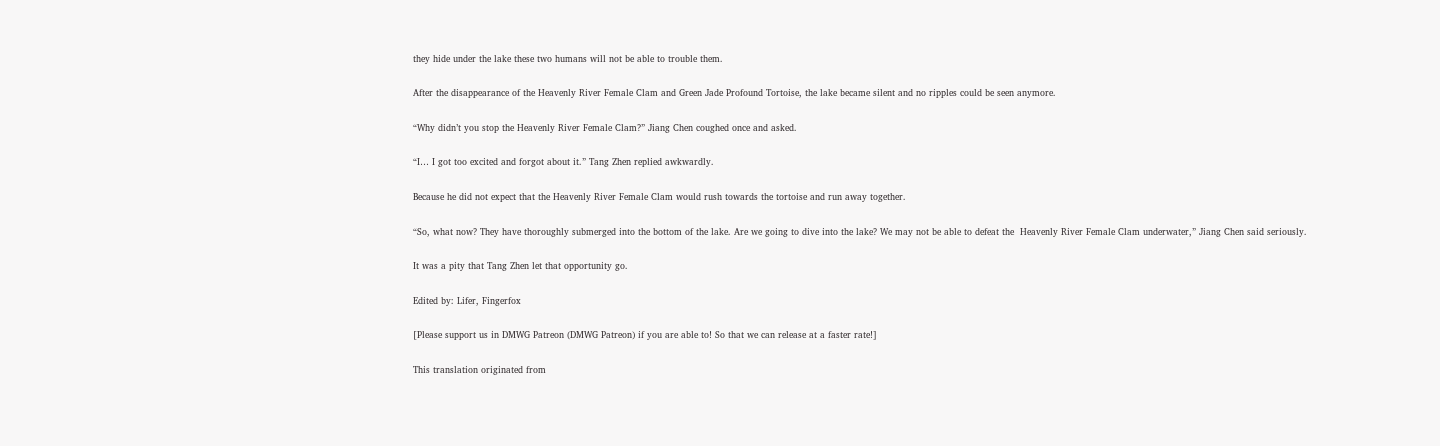they hide under the lake these two humans will not be able to trouble them.

After the disappearance of the Heavenly River Female Clam and Green Jade Profound Tortoise, the lake became silent and no ripples could be seen anymore.

“Why didn’t you stop the Heavenly River Female Clam?” Jiang Chen coughed once and asked.

“I… I got too excited and forgot about it.” Tang Zhen replied awkwardly.

Because he did not expect that the Heavenly River Female Clam would rush towards the tortoise and run away together.

“So, what now? They have thoroughly submerged into the bottom of the lake. Are we going to dive into the lake? We may not be able to defeat the  Heavenly River Female Clam underwater,” Jiang Chen said seriously.

It was a pity that Tang Zhen let that opportunity go.

Edited by: Lifer, Fingerfox

[Please support us in DMWG Patreon (DMWG Patreon) if you are able to! So that we can release at a faster rate!]

This translation originated from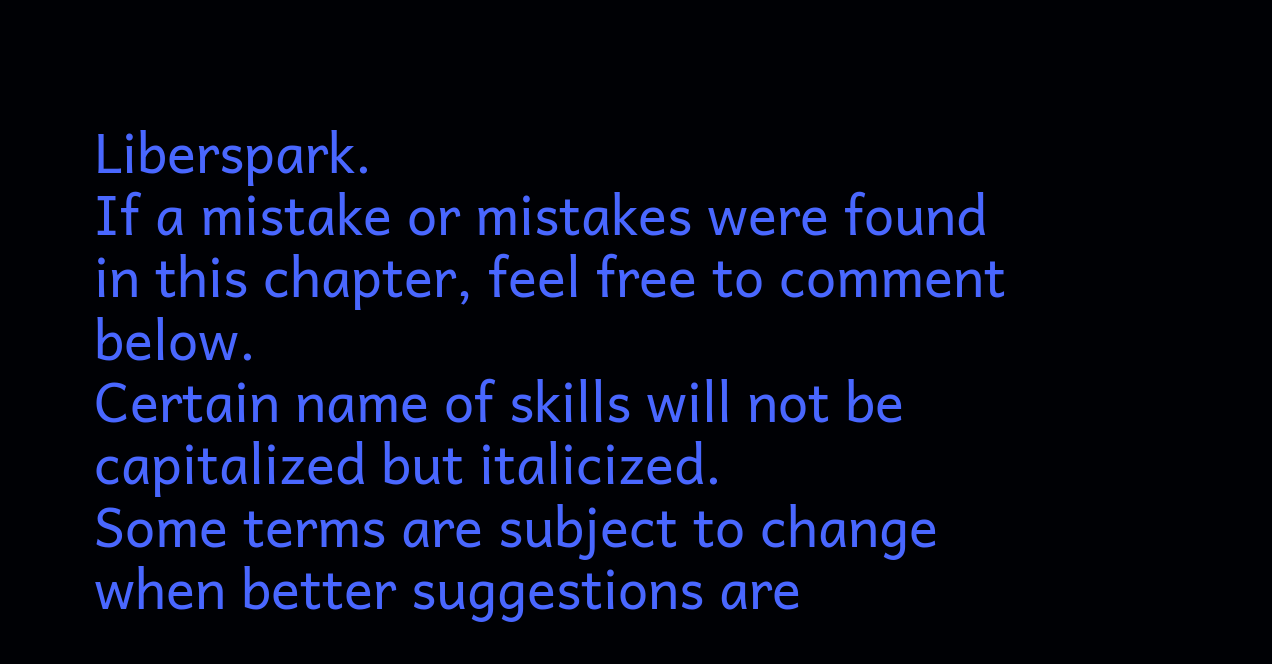Liberspark.
If a mistake or mistakes were found in this chapter, feel free to comment below.
Certain name of skills will not be capitalized but italicized.
Some terms are subject to change when better suggestions are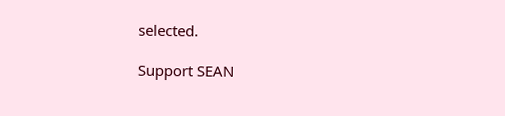selected.

Support SEAN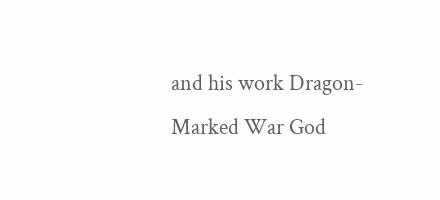and his work Dragon-Marked War God